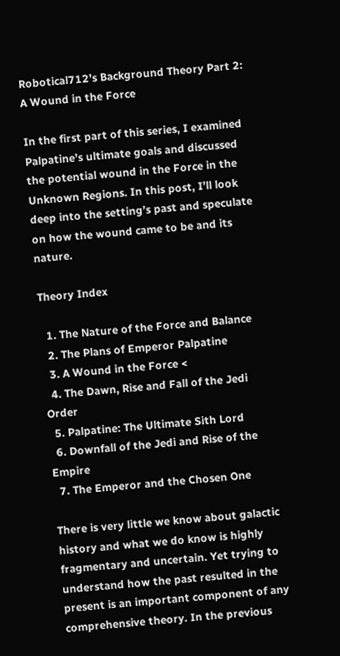Robotical712’s Background Theory Part 2: A Wound in the Force

In the first part of this series, I examined Palpatine’s ultimate goals and discussed the potential wound in the Force in the Unknown Regions. In this post, I’ll look deep into the setting’s past and speculate on how the wound came to be and its nature.

Theory Index

  1. The Nature of the Force and Balance
  2. The Plans of Emperor Palpatine
  3. A Wound in the Force <
  4. The Dawn, Rise and Fall of the Jedi Order
  5. Palpatine: The Ultimate Sith Lord
  6. Downfall of the Jedi and Rise of the Empire
  7. The Emperor and the Chosen One

There is very little we know about galactic history and what we do know is highly fragmentary and uncertain. Yet trying to understand how the past resulted in the present is an important component of any comprehensive theory. In the previous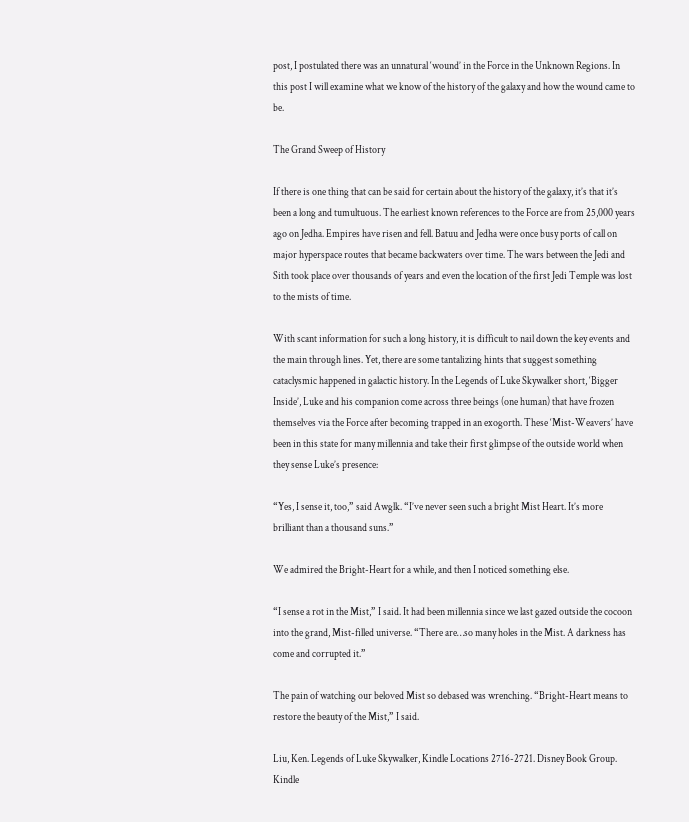post, I postulated there was an unnatural ‘wound’ in the Force in the Unknown Regions. In this post I will examine what we know of the history of the galaxy and how the wound came to be.

The Grand Sweep of History

If there is one thing that can be said for certain about the history of the galaxy, it’s that it’s been a long and tumultuous. The earliest known references to the Force are from 25,000 years ago on Jedha. Empires have risen and fell. Batuu and Jedha were once busy ports of call on major hyperspace routes that became backwaters over time. The wars between the Jedi and Sith took place over thousands of years and even the location of the first Jedi Temple was lost to the mists of time.

With scant information for such a long history, it is difficult to nail down the key events and the main through lines. Yet, there are some tantalizing hints that suggest something cataclysmic happened in galactic history. In the Legends of Luke Skywalker short, ‘Bigger Inside’, Luke and his companion come across three beings (one human) that have frozen themselves via the Force after becoming trapped in an exogorth. These ‘Mist-Weavers’ have been in this state for many millennia and take their first glimpse of the outside world when they sense Luke’s presence:

“Yes, I sense it, too,” said Awglk. “I’ve never seen such a bright Mist Heart. It’s more brilliant than a thousand suns.”

We admired the Bright-Heart for a while, and then I noticed something else.

“I sense a rot in the Mist,” I said. It had been millennia since we last gazed outside the cocoon into the grand, Mist-filled universe. “There are…so many holes in the Mist. A darkness has come and corrupted it.”

The pain of watching our beloved Mist so debased was wrenching. “Bright-Heart means to restore the beauty of the Mist,” I said.

Liu, Ken. Legends of Luke Skywalker, Kindle Locations 2716-2721. Disney Book Group. Kindle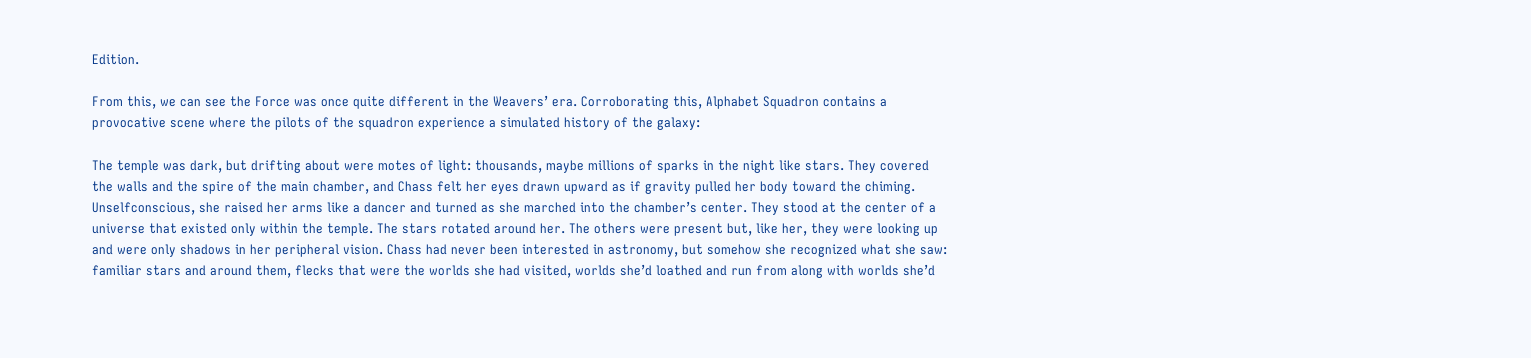Edition.

From this, we can see the Force was once quite different in the Weavers’ era. Corroborating this, Alphabet Squadron contains a provocative scene where the pilots of the squadron experience a simulated history of the galaxy:

The temple was dark, but drifting about were motes of light: thousands, maybe millions of sparks in the night like stars. They covered the walls and the spire of the main chamber, and Chass felt her eyes drawn upward as if gravity pulled her body toward the chiming. Unselfconscious, she raised her arms like a dancer and turned as she marched into the chamber’s center. They stood at the center of a universe that existed only within the temple. The stars rotated around her. The others were present but, like her, they were looking up and were only shadows in her peripheral vision. Chass had never been interested in astronomy, but somehow she recognized what she saw: familiar stars and around them, flecks that were the worlds she had visited, worlds she’d loathed and run from along with worlds she’d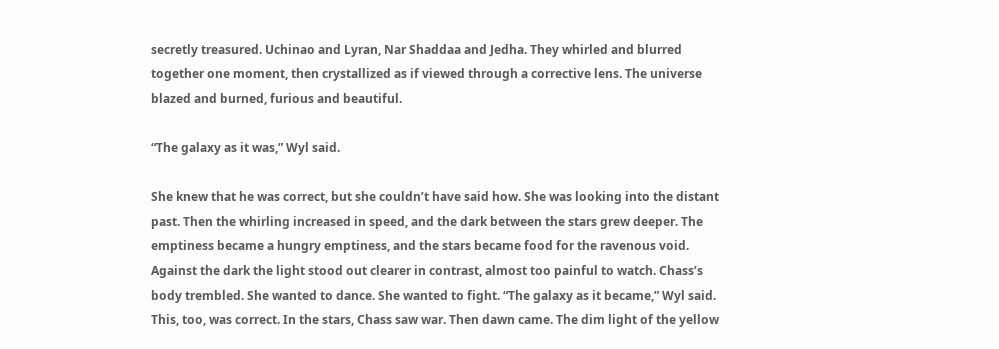secretly treasured. Uchinao and Lyran, Nar Shaddaa and Jedha. They whirled and blurred together one moment, then crystallized as if viewed through a corrective lens. The universe blazed and burned, furious and beautiful.

“The galaxy as it was,” Wyl said.

She knew that he was correct, but she couldn’t have said how. She was looking into the distant past. Then the whirling increased in speed, and the dark between the stars grew deeper. The emptiness became a hungry emptiness, and the stars became food for the ravenous void. Against the dark the light stood out clearer in contrast, almost too painful to watch. Chass’s body trembled. She wanted to dance. She wanted to fight. “The galaxy as it became,” Wyl said. This, too, was correct. In the stars, Chass saw war. Then dawn came. The dim light of the yellow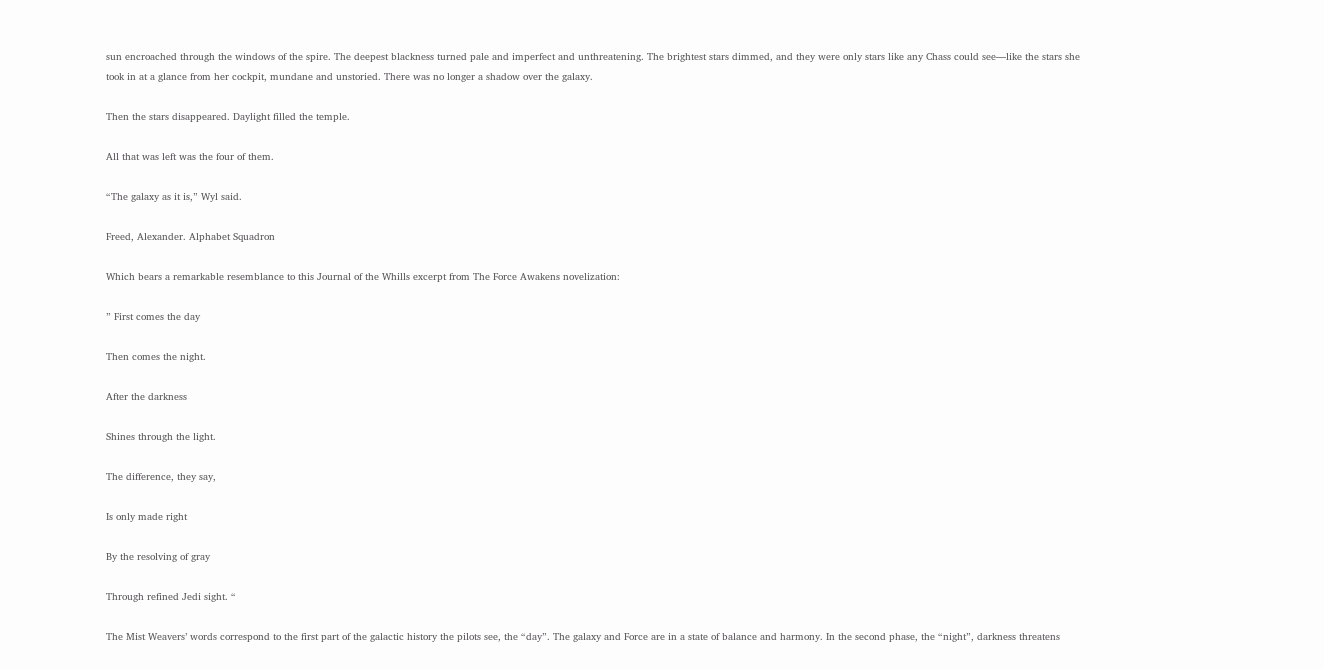sun encroached through the windows of the spire. The deepest blackness turned pale and imperfect and unthreatening. The brightest stars dimmed, and they were only stars like any Chass could see—like the stars she took in at a glance from her cockpit, mundane and unstoried. There was no longer a shadow over the galaxy.

Then the stars disappeared. Daylight filled the temple.

All that was left was the four of them.

“The galaxy as it is,” Wyl said.

Freed, Alexander. Alphabet Squadron

Which bears a remarkable resemblance to this Journal of the Whills excerpt from The Force Awakens novelization:

” First comes the day

Then comes the night.

After the darkness

Shines through the light.

The difference, they say,

Is only made right

By the resolving of gray

Through refined Jedi sight. “

The Mist Weavers’ words correspond to the first part of the galactic history the pilots see, the “day”. The galaxy and Force are in a state of balance and harmony. In the second phase, the “night”, darkness threatens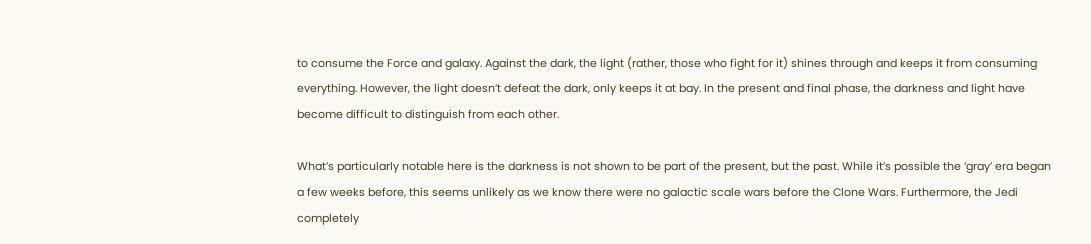to consume the Force and galaxy. Against the dark, the light (rather, those who fight for it) shines through and keeps it from consuming everything. However, the light doesn’t defeat the dark, only keeps it at bay. In the present and final phase, the darkness and light have become difficult to distinguish from each other.

What’s particularly notable here is the darkness is not shown to be part of the present, but the past. While it’s possible the ‘gray’ era began a few weeks before, this seems unlikely as we know there were no galactic scale wars before the Clone Wars. Furthermore, the Jedi completely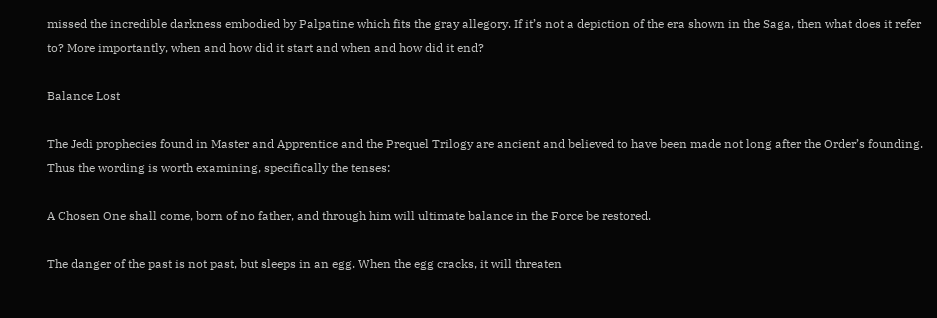missed the incredible darkness embodied by Palpatine which fits the gray allegory. If it’s not a depiction of the era shown in the Saga, then what does it refer to? More importantly, when and how did it start and when and how did it end?

Balance Lost

The Jedi prophecies found in Master and Apprentice and the Prequel Trilogy are ancient and believed to have been made not long after the Order’s founding. Thus the wording is worth examining, specifically the tenses:

A Chosen One shall come, born of no father, and through him will ultimate balance in the Force be restored.

The danger of the past is not past, but sleeps in an egg. When the egg cracks, it will threaten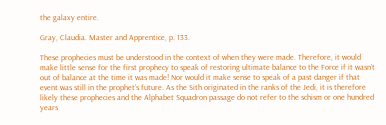the galaxy entire.

Gray, Claudia. Master and Apprentice, p. 133.

These prophecies must be understood in the context of when they were made. Therefore, it would make little sense for the first prophecy to speak of restoring ultimate balance to the Force if it wasn’t out of balance at the time it was made! Nor would it make sense to speak of a past danger if that event was still in the prophet’s future. As the Sith originated in the ranks of the Jedi, it is therefore likely these prophecies and the Alphabet Squadron passage do not refer to the schism or one hundred years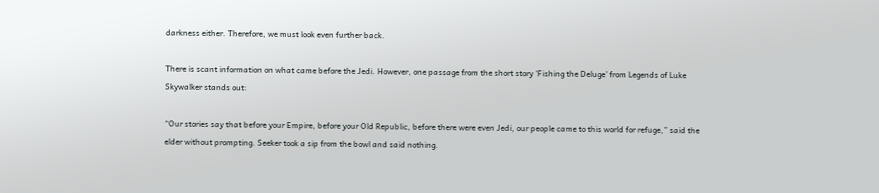darkness either. Therefore, we must look even further back.

There is scant information on what came before the Jedi. However, one passage from the short story ‘Fishing the Deluge’ from Legends of Luke Skywalker stands out:

“Our stories say that before your Empire, before your Old Republic, before there were even Jedi, our people came to this world for refuge,” said the elder without prompting. Seeker took a sip from the bowl and said nothing.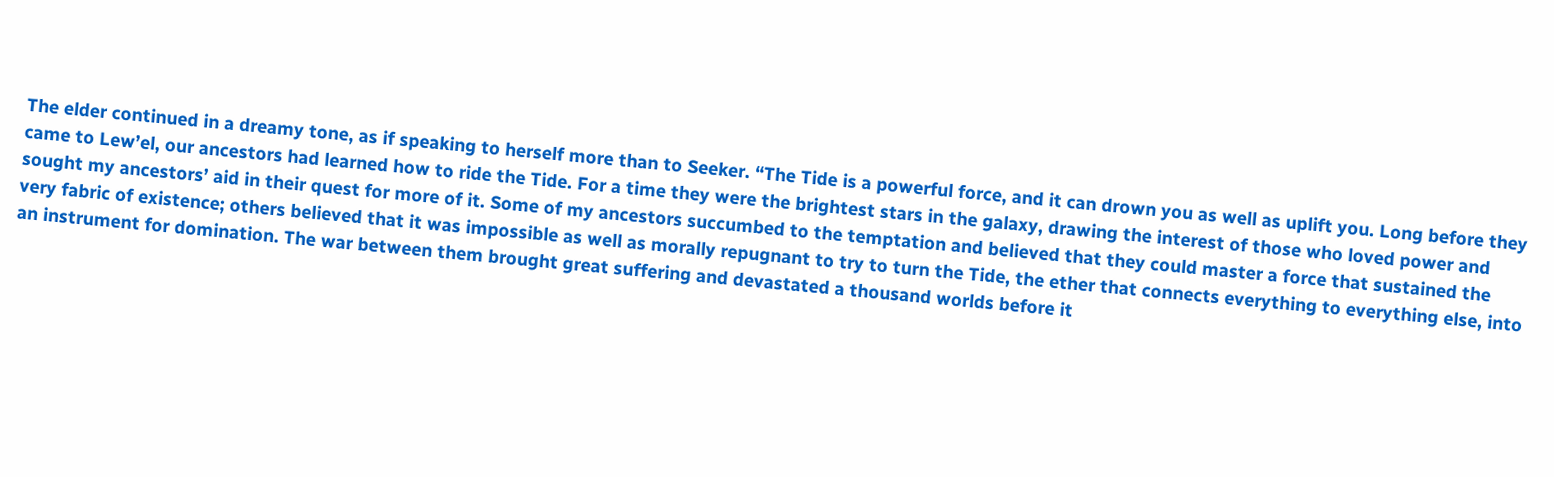The elder continued in a dreamy tone, as if speaking to herself more than to Seeker. “The Tide is a powerful force, and it can drown you as well as uplift you. Long before they came to Lew’el, our ancestors had learned how to ride the Tide. For a time they were the brightest stars in the galaxy, drawing the interest of those who loved power and sought my ancestors’ aid in their quest for more of it. Some of my ancestors succumbed to the temptation and believed that they could master a force that sustained the very fabric of existence; others believed that it was impossible as well as morally repugnant to try to turn the Tide, the ether that connects everything to everything else, into an instrument for domination. The war between them brought great suffering and devastated a thousand worlds before it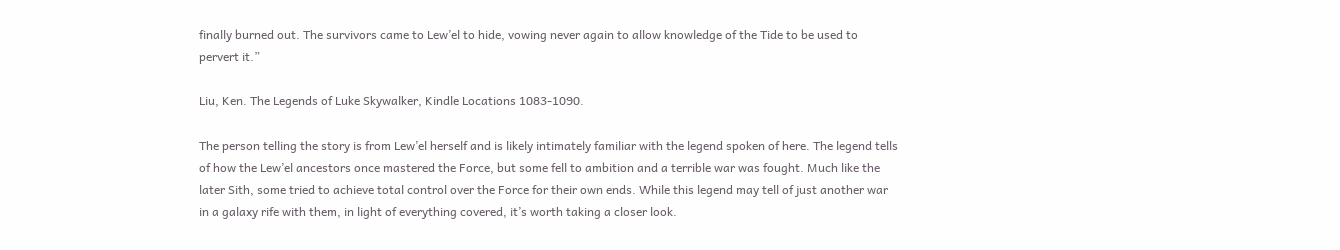finally burned out. The survivors came to Lew’el to hide, vowing never again to allow knowledge of the Tide to be used to pervert it.”

Liu, Ken. The Legends of Luke Skywalker, Kindle Locations 1083-1090.

The person telling the story is from Lew’el herself and is likely intimately familiar with the legend spoken of here. The legend tells of how the Lew’el ancestors once mastered the Force, but some fell to ambition and a terrible war was fought. Much like the later Sith, some tried to achieve total control over the Force for their own ends. While this legend may tell of just another war in a galaxy rife with them, in light of everything covered, it’s worth taking a closer look.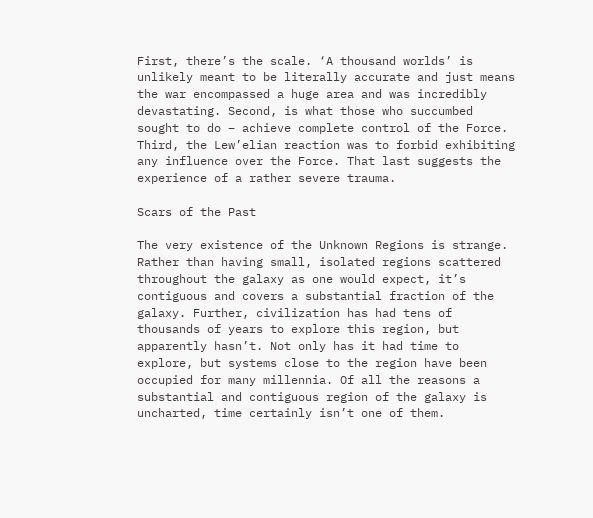First, there’s the scale. ‘A thousand worlds’ is unlikely meant to be literally accurate and just means the war encompassed a huge area and was incredibly devastating. Second, is what those who succumbed sought to do – achieve complete control of the Force. Third, the Lew’elian reaction was to forbid exhibiting any influence over the Force. That last suggests the experience of a rather severe trauma.

Scars of the Past

The very existence of the Unknown Regions is strange. Rather than having small, isolated regions scattered throughout the galaxy as one would expect, it’s contiguous and covers a substantial fraction of the galaxy. Further, civilization has had tens of thousands of years to explore this region, but apparently hasn’t. Not only has it had time to explore, but systems close to the region have been occupied for many millennia. Of all the reasons a substantial and contiguous region of the galaxy is uncharted, time certainly isn’t one of them.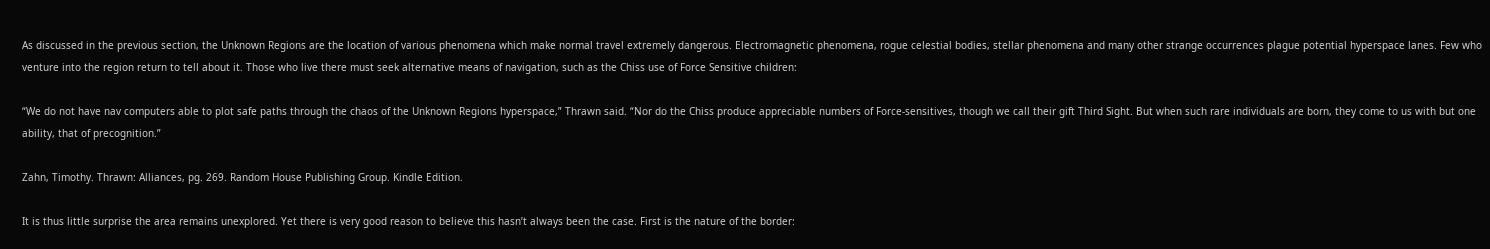As discussed in the previous section, the Unknown Regions are the location of various phenomena which make normal travel extremely dangerous. Electromagnetic phenomena, rogue celestial bodies, stellar phenomena and many other strange occurrences plague potential hyperspace lanes. Few who venture into the region return to tell about it. Those who live there must seek alternative means of navigation, such as the Chiss use of Force Sensitive children:

“We do not have nav computers able to plot safe paths through the chaos of the Unknown Regions hyperspace,” Thrawn said. “Nor do the Chiss produce appreciable numbers of Force-sensitives, though we call their gift Third Sight. But when such rare individuals are born, they come to us with but one ability, that of precognition.”

Zahn, Timothy. Thrawn: Alliances, pg. 269. Random House Publishing Group. Kindle Edition.

It is thus little surprise the area remains unexplored. Yet there is very good reason to believe this hasn’t always been the case. First is the nature of the border: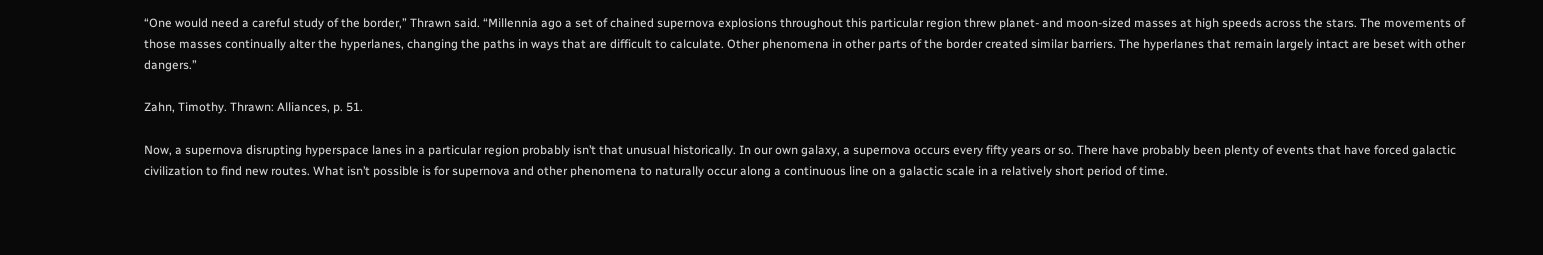“One would need a careful study of the border,” Thrawn said. “Millennia ago a set of chained supernova explosions throughout this particular region threw planet- and moon-sized masses at high speeds across the stars. The movements of those masses continually alter the hyperlanes, changing the paths in ways that are difficult to calculate. Other phenomena in other parts of the border created similar barriers. The hyperlanes that remain largely intact are beset with other dangers.”

Zahn, Timothy. Thrawn: Alliances, p. 51.

Now, a supernova disrupting hyperspace lanes in a particular region probably isn’t that unusual historically. In our own galaxy, a supernova occurs every fifty years or so. There have probably been plenty of events that have forced galactic civilization to find new routes. What isn’t possible is for supernova and other phenomena to naturally occur along a continuous line on a galactic scale in a relatively short period of time.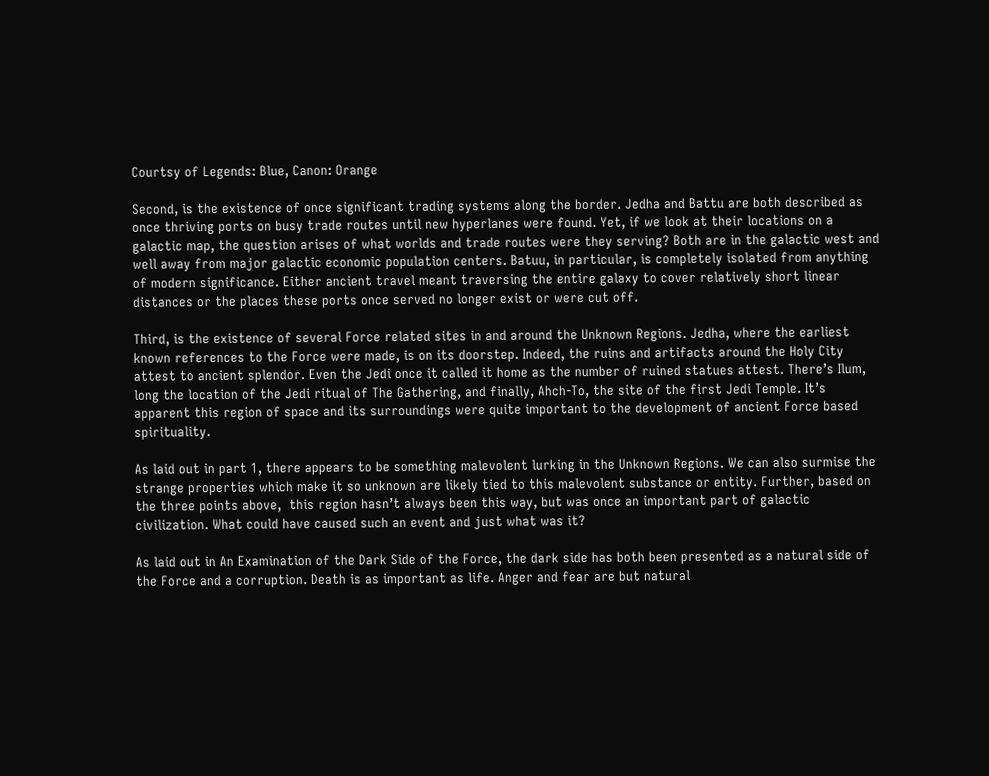Courtsy of Legends: Blue, Canon: Orange

Second, is the existence of once significant trading systems along the border. Jedha and Battu are both described as once thriving ports on busy trade routes until new hyperlanes were found. Yet, if we look at their locations on a galactic map, the question arises of what worlds and trade routes were they serving? Both are in the galactic west and well away from major galactic economic population centers. Batuu, in particular, is completely isolated from anything of modern significance. Either ancient travel meant traversing the entire galaxy to cover relatively short linear distances or the places these ports once served no longer exist or were cut off.

Third, is the existence of several Force related sites in and around the Unknown Regions. Jedha, where the earliest known references to the Force were made, is on its doorstep. Indeed, the ruins and artifacts around the Holy City attest to ancient splendor. Even the Jedi once it called it home as the number of ruined statues attest. There’s Ilum, long the location of the Jedi ritual of The Gathering, and finally, Ahch-To, the site of the first Jedi Temple. It’s apparent this region of space and its surroundings were quite important to the development of ancient Force based spirituality.

As laid out in part 1, there appears to be something malevolent lurking in the Unknown Regions. We can also surmise the strange properties which make it so unknown are likely tied to this malevolent substance or entity. Further, based on the three points above,  this region hasn’t always been this way, but was once an important part of galactic civilization. What could have caused such an event and just what was it?

As laid out in An Examination of the Dark Side of the Force, the dark side has both been presented as a natural side of the Force and a corruption. Death is as important as life. Anger and fear are but natural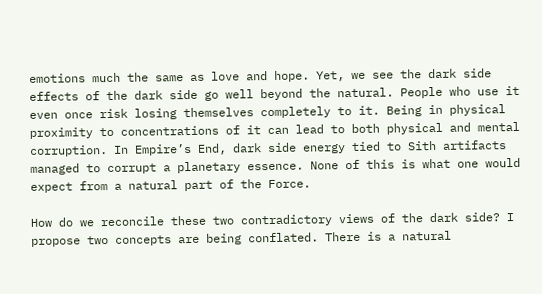emotions much the same as love and hope. Yet, we see the dark side effects of the dark side go well beyond the natural. People who use it even once risk losing themselves completely to it. Being in physical proximity to concentrations of it can lead to both physical and mental corruption. In Empire’s End, dark side energy tied to Sith artifacts managed to corrupt a planetary essence. None of this is what one would expect from a natural part of the Force.

How do we reconcile these two contradictory views of the dark side? I propose two concepts are being conflated. There is a natural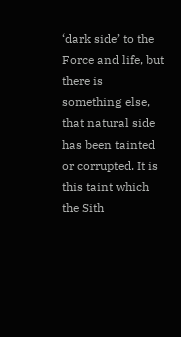‘dark side’ to the Force and life, but there is something else, that natural side has been tainted or corrupted. It is this taint which the Sith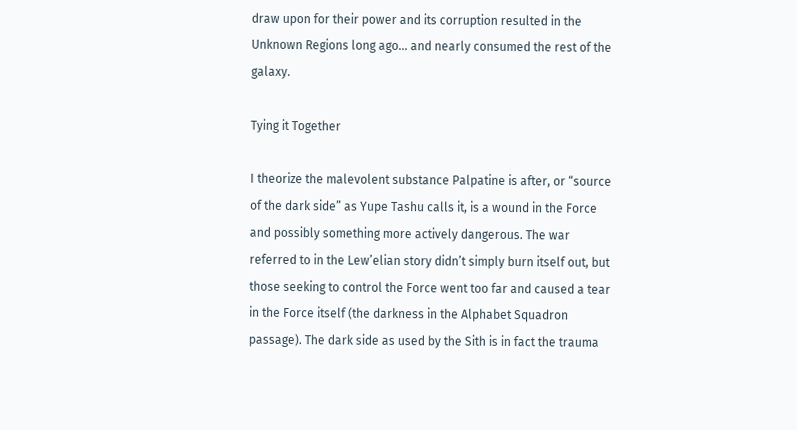draw upon for their power and its corruption resulted in the Unknown Regions long ago… and nearly consumed the rest of the galaxy.

Tying it Together

I theorize the malevolent substance Palpatine is after, or “source of the dark side” as Yupe Tashu calls it, is a wound in the Force and possibly something more actively dangerous. The war referred to in the Lew’elian story didn’t simply burn itself out, but those seeking to control the Force went too far and caused a tear in the Force itself (the darkness in the Alphabet Squadron passage). The dark side as used by the Sith is in fact the trauma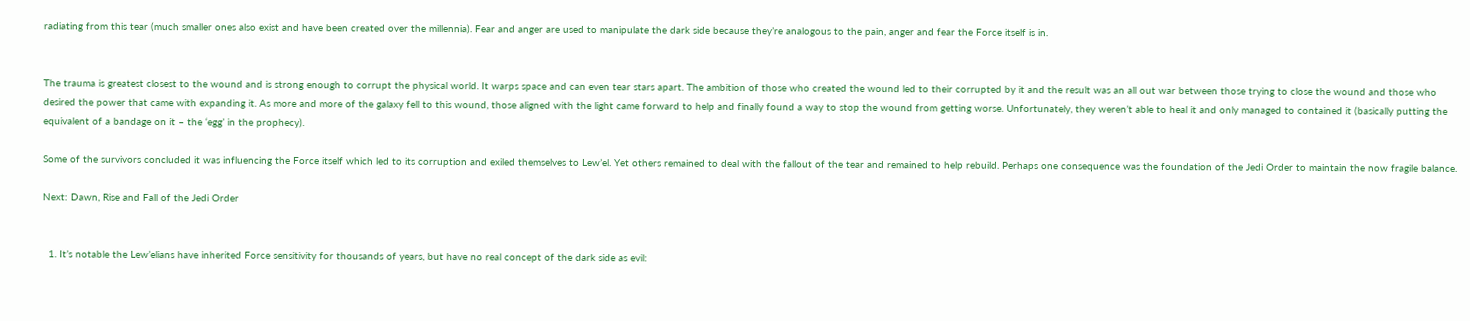radiating from this tear (much smaller ones also exist and have been created over the millennia). Fear and anger are used to manipulate the dark side because they’re analogous to the pain, anger and fear the Force itself is in.


The trauma is greatest closest to the wound and is strong enough to corrupt the physical world. It warps space and can even tear stars apart. The ambition of those who created the wound led to their corrupted by it and the result was an all out war between those trying to close the wound and those who desired the power that came with expanding it. As more and more of the galaxy fell to this wound, those aligned with the light came forward to help and finally found a way to stop the wound from getting worse. Unfortunately, they weren’t able to heal it and only managed to contained it (basically putting the equivalent of a bandage on it – the ‘egg’ in the prophecy).

Some of the survivors concluded it was influencing the Force itself which led to its corruption and exiled themselves to Lew’el. Yet others remained to deal with the fallout of the tear and remained to help rebuild. Perhaps one consequence was the foundation of the Jedi Order to maintain the now fragile balance.

Next: Dawn, Rise and Fall of the Jedi Order


  1. It’s notable the Lew’elians have inherited Force sensitivity for thousands of years, but have no real concept of the dark side as evil: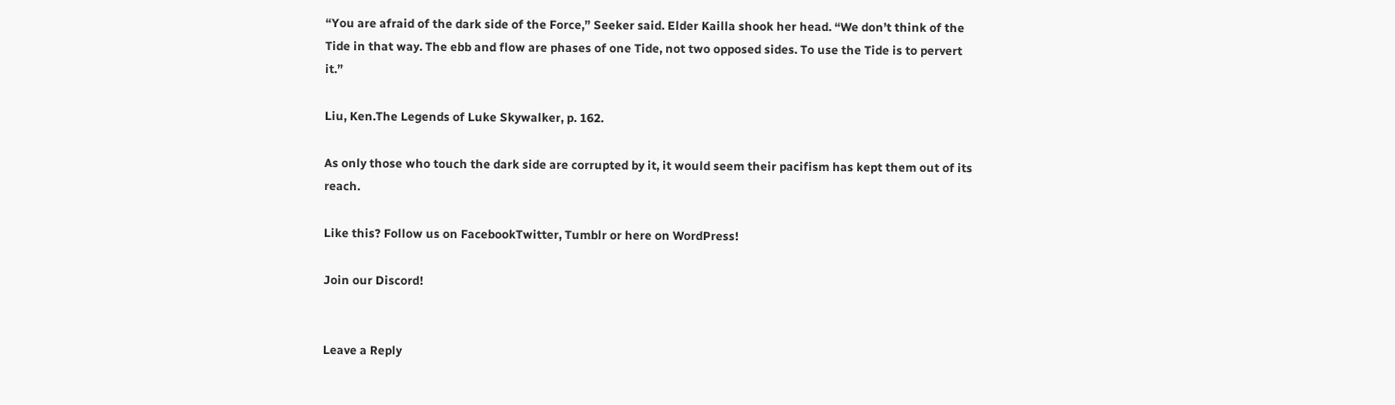“You are afraid of the dark side of the Force,” Seeker said. Elder Kailla shook her head. “We don’t think of the Tide in that way. The ebb and flow are phases of one Tide, not two opposed sides. To use the Tide is to pervert it.”

Liu, Ken.The Legends of Luke Skywalker, p. 162.

As only those who touch the dark side are corrupted by it, it would seem their pacifism has kept them out of its reach.

Like this? Follow us on FacebookTwitter, Tumblr or here on WordPress!

Join our Discord!


Leave a Reply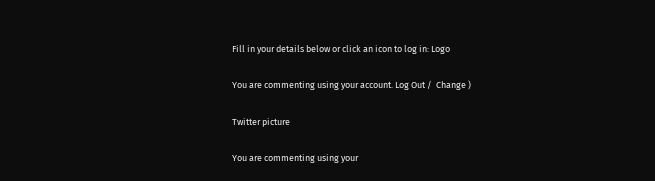Fill in your details below or click an icon to log in: Logo

You are commenting using your account. Log Out /  Change )

Twitter picture

You are commenting using your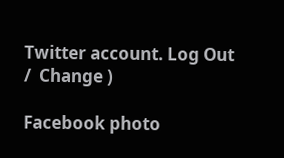Twitter account. Log Out /  Change )

Facebook photo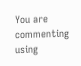You are commenting using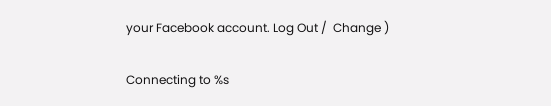your Facebook account. Log Out /  Change )

Connecting to %s